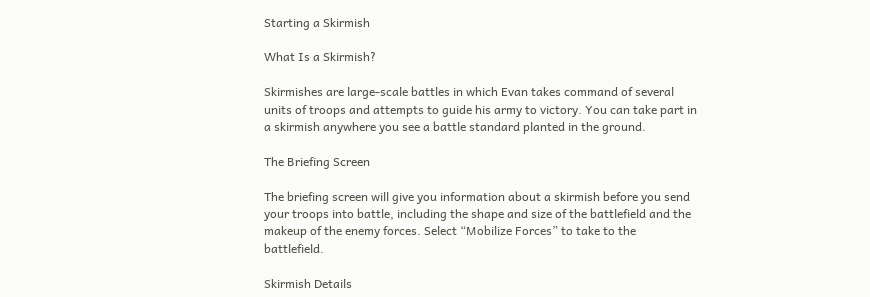Starting a Skirmish

What Is a Skirmish?

Skirmishes are large-scale battles in which Evan takes command of several units of troops and attempts to guide his army to victory. You can take part in a skirmish anywhere you see a battle standard planted in the ground.

The Briefing Screen

The briefing screen will give you information about a skirmish before you send your troops into battle, including the shape and size of the battlefield and the makeup of the enemy forces. Select “Mobilize Forces” to take to the battlefield.

Skirmish Details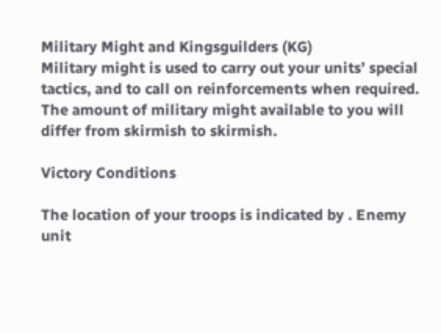Military Might and Kingsguilders (KG)
Military might is used to carry out your units’ special tactics, and to call on reinforcements when required.
The amount of military might available to you will differ from skirmish to skirmish.

Victory Conditions

The location of your troops is indicated by . Enemy unit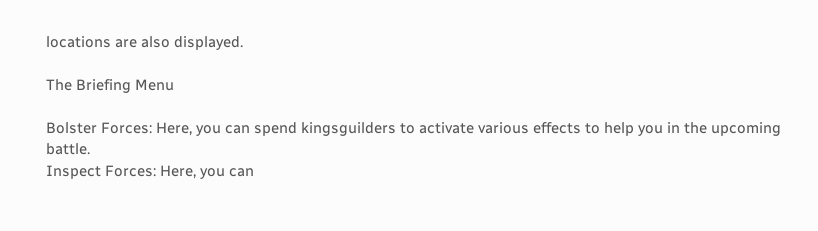locations are also displayed.

The Briefing Menu

Bolster Forces: Here, you can spend kingsguilders to activate various effects to help you in the upcoming battle.
Inspect Forces: Here, you can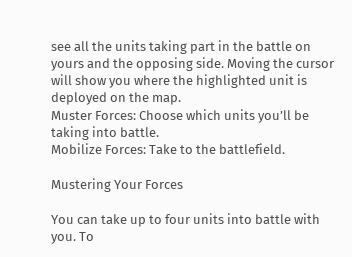see all the units taking part in the battle on yours and the opposing side. Moving the cursor will show you where the highlighted unit is deployed on the map.
Muster Forces: Choose which units you’ll be taking into battle.
Mobilize Forces: Take to the battlefield.

Mustering Your Forces

You can take up to four units into battle with you. To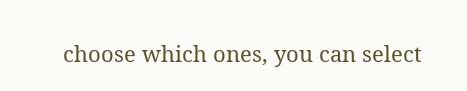choose which ones, you can select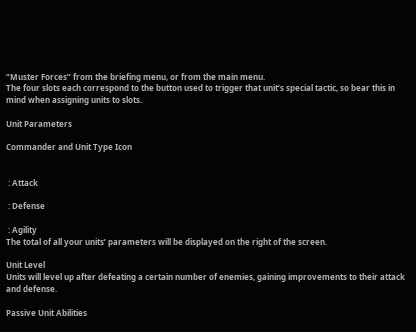“Muster Forces” from the briefing menu, or from the main menu.
The four slots each correspond to the button used to trigger that unit’s special tactic, so bear this in mind when assigning units to slots.

Unit Parameters

Commander and Unit Type Icon


 : Attack

 : Defense

 : Agility
The total of all your units’ parameters will be displayed on the right of the screen.

Unit Level
Units will level up after defeating a certain number of enemies, gaining improvements to their attack and defense.

Passive Unit Abilities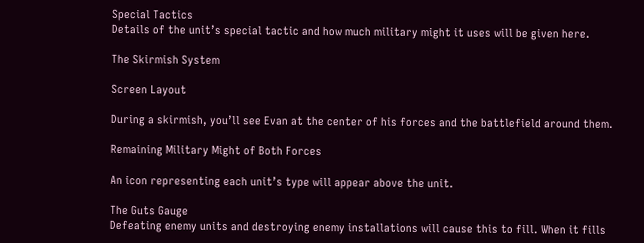Special Tactics
Details of the unit’s special tactic and how much military might it uses will be given here.

The Skirmish System

Screen Layout

During a skirmish, you’ll see Evan at the center of his forces and the battlefield around them.

Remaining Military Might of Both Forces

An icon representing each unit’s type will appear above the unit.

The Guts Gauge
Defeating enemy units and destroying enemy installations will cause this to fill. When it fills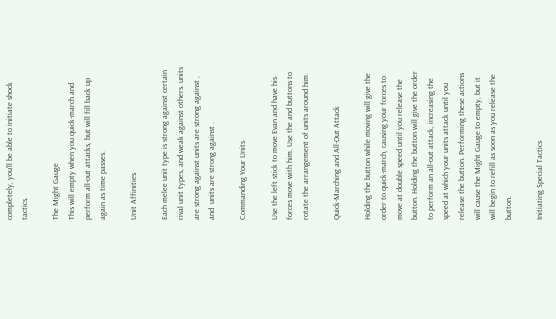completely, you’ll be able to initiate shock tactics.

The Might Gauge
This will empty when you quick-march and perform all-out attacks, but will fill back up again as time passes.

Unit Affinities

Each melee unit type is strong against certain rival unit types, and weak against others. units are strong against units are strong against , and  units are strong against .

Commanding Your Units

Use the left stick to move Evan and have his forces move with him. Use the and buttons to rotate the arrangement of units around him.

Quick-Marching and All-Out Attack

Holding the button while moving will give the order to quick-march, causing your forces to move at double speed until you release the button. Holding the button will give the order to perform an all-out attack, increasing the speed at which your units attack until you release the button. Performing these actions will cause the Might Gauge to empty, but it will begin to refill as soon as you release the button.

Initiating Special Tactics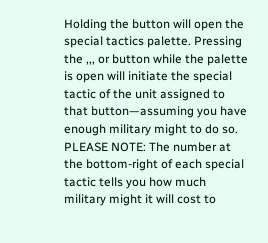Holding the button will open the special tactics palette. Pressing the ,,, or button while the palette is open will initiate the special tactic of the unit assigned to that button—assuming you have enough military might to do so.
PLEASE NOTE: The number at the bottom-right of each special tactic tells you how much military might it will cost to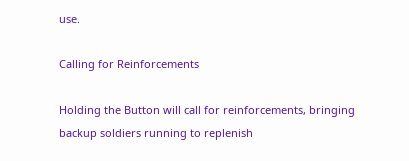use.

Calling for Reinforcements

Holding the Button will call for reinforcements, bringing backup soldiers running to replenish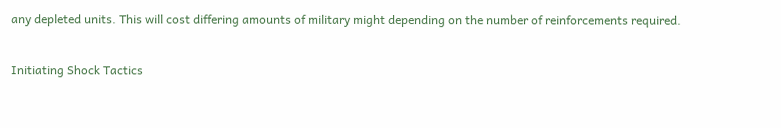any depleted units. This will cost differing amounts of military might depending on the number of reinforcements required.

Initiating Shock Tactics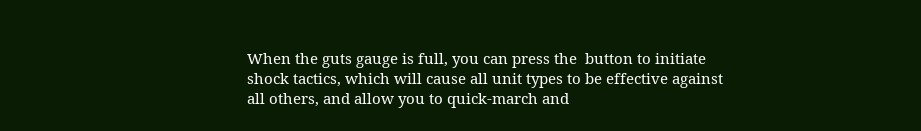When the guts gauge is full, you can press the  button to initiate shock tactics, which will cause all unit types to be effective against all others, and allow you to quick-march and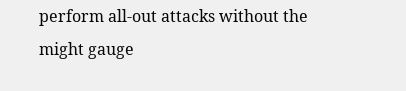perform all-out attacks without the might gauge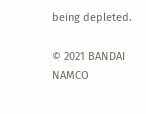being depleted.

© 2021 BANDAI NAMCO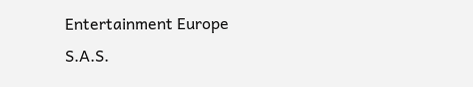Entertainment Europe S.A.S.